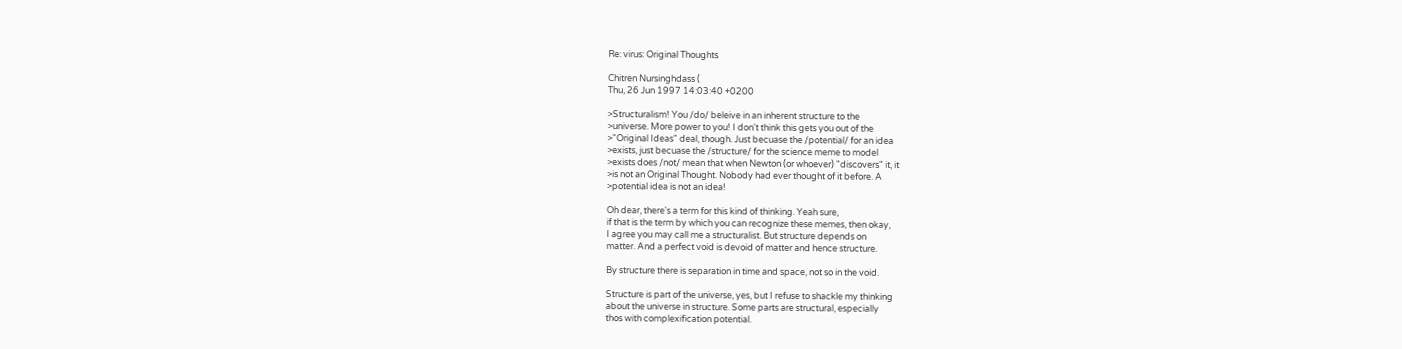Re: virus: Original Thoughts

Chitren Nursinghdass (
Thu, 26 Jun 1997 14:03:40 +0200

>Structuralism! You /do/ beleive in an inherent structure to the
>universe. More power to you! I don't think this gets you out of the
>"Original Ideas" deal, though. Just becuase the /potential/ for an idea
>exists, just becuase the /structure/ for the science meme to model
>exists does /not/ mean that when Newton (or whoever) "discovers" it, it
>is not an Original Thought. Nobody had ever thought of it before. A
>potential idea is not an idea!

Oh dear, there's a term for this kind of thinking. Yeah sure,
if that is the term by which you can recognize these memes, then okay,
I agree you may call me a structuralist. But structure depends on
matter. And a perfect void is devoid of matter and hence structure.

By structure there is separation in time and space, not so in the void.

Structure is part of the universe, yes, but I refuse to shackle my thinking
about the universe in structure. Some parts are structural, especially
thos with complexification potential.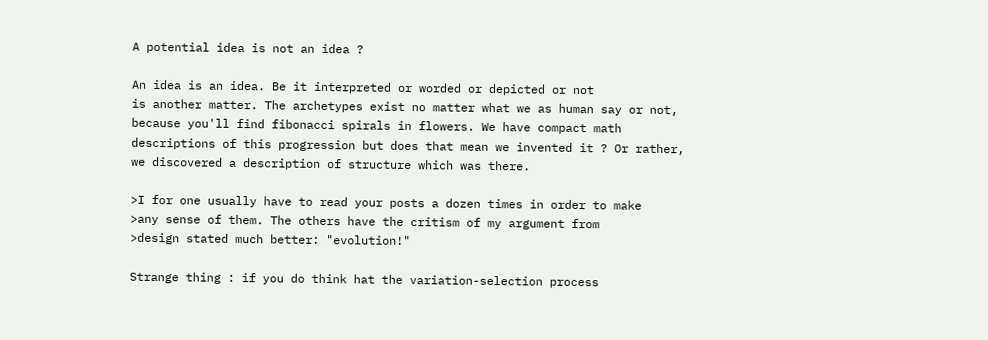A potential idea is not an idea ?

An idea is an idea. Be it interpreted or worded or depicted or not
is another matter. The archetypes exist no matter what we as human say or not,
because you'll find fibonacci spirals in flowers. We have compact math
descriptions of this progression but does that mean we invented it ? Or rather,
we discovered a description of structure which was there.

>I for one usually have to read your posts a dozen times in order to make
>any sense of them. The others have the critism of my argument from
>design stated much better: "evolution!"

Strange thing : if you do think hat the variation-selection process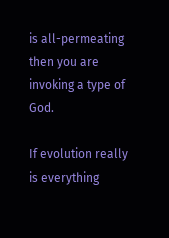is all-permeating then you are invoking a type of God.

If evolution really is everything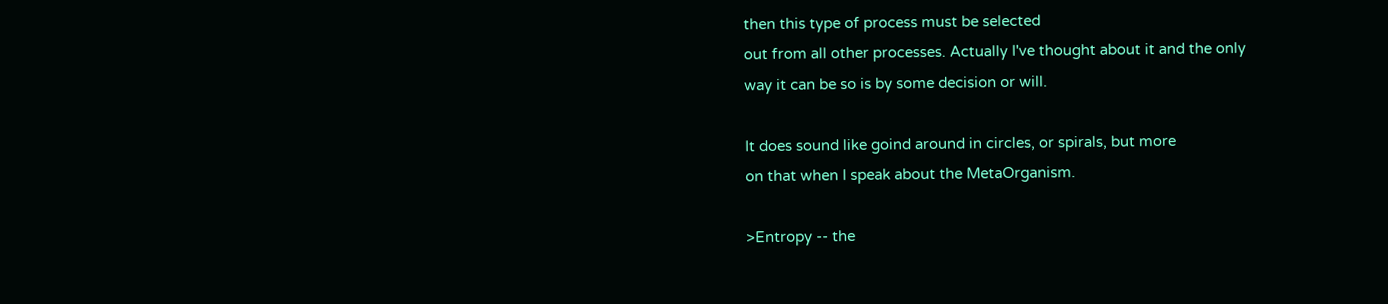then this type of process must be selected
out from all other processes. Actually I've thought about it and the only
way it can be so is by some decision or will.

It does sound like goind around in circles, or spirals, but more
on that when I speak about the MetaOrganism.

>Entropy -- the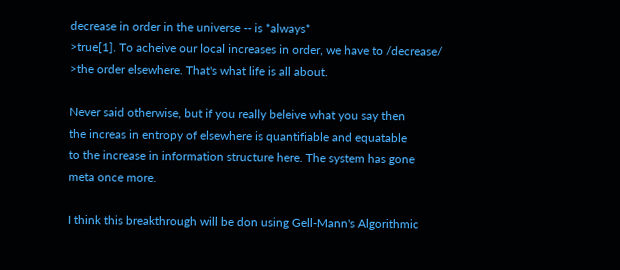decrease in order in the universe -- is *always*
>true[1]. To acheive our local increases in order, we have to /decrease/
>the order elsewhere. That's what life is all about.

Never said otherwise, but if you really beleive what you say then
the increas in entropy of elsewhere is quantifiable and equatable
to the increase in information structure here. The system has gone
meta once more.

I think this breakthrough will be don using Gell-Mann's Algorithmic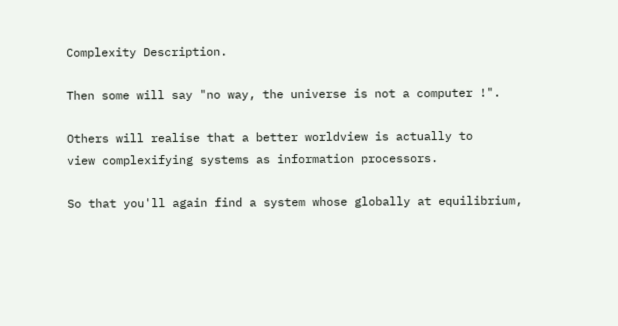Complexity Description.

Then some will say "no way, the universe is not a computer !".

Others will realise that a better worldview is actually to
view complexifying systems as information processors.

So that you'll again find a system whose globally at equilibrium,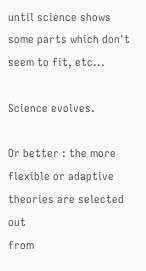until science shows some parts which don't seem to fit, etc...

Science evolves.

Or better : the more flexible or adaptive theories are selected out
from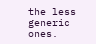the less generic ones.